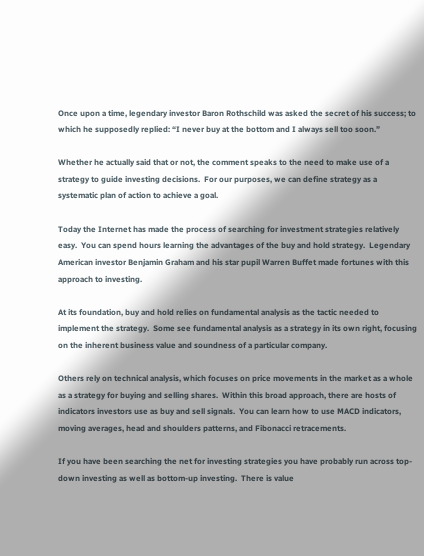Once upon a time, legendary investor Baron Rothschild was asked the secret of his success; to which he supposedly replied: “I never buy at the bottom and I always sell too soon.”

Whether he actually said that or not, the comment speaks to the need to make use of a strategy to guide investing decisions.  For our purposes, we can define strategy as a systematic plan of action to achieve a goal.

Today the Internet has made the process of searching for investment strategies relatively easy.  You can spend hours learning the advantages of the buy and hold strategy.  Legendary American investor Benjamin Graham and his star pupil Warren Buffet made fortunes with this approach to investing.

At its foundation, buy and hold relies on fundamental analysis as the tactic needed to implement the strategy.  Some see fundamental analysis as a strategy in its own right, focusing on the inherent business value and soundness of a particular company.

Others rely on technical analysis, which focuses on price movements in the market as a whole as a strategy for buying and selling shares.  Within this broad approach, there are hosts of indicators investors use as buy and sell signals.  You can learn how to use MACD indicators, moving averages, head and shoulders patterns, and Fibonacci retracements.

If you have been searching the net for investing strategies you have probably run across top-down investing as well as bottom-up investing.  There is value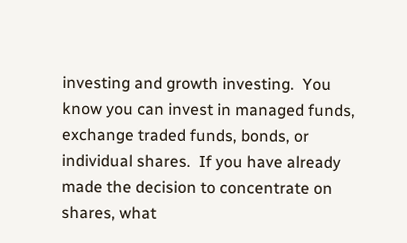investing and growth investing.  You know you can invest in managed funds, exchange traded funds, bonds, or individual shares.  If you have already made the decision to concentrate on shares, what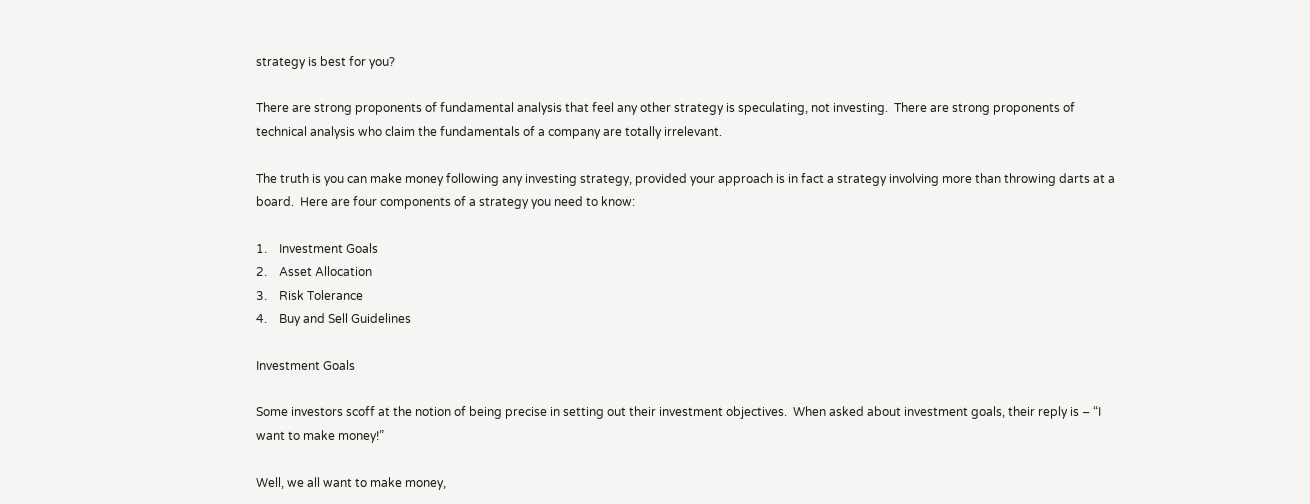strategy is best for you?

There are strong proponents of fundamental analysis that feel any other strategy is speculating, not investing.  There are strong proponents of technical analysis who claim the fundamentals of a company are totally irrelevant.

The truth is you can make money following any investing strategy, provided your approach is in fact a strategy involving more than throwing darts at a board.  Here are four components of a strategy you need to know:

1.    Investment Goals
2.    Asset Allocation
3.    Risk Tolerance
4.    Buy and Sell Guidelines

Investment Goals

Some investors scoff at the notion of being precise in setting out their investment objectives.  When asked about investment goals, their reply is – “I want to make money!”

Well, we all want to make money,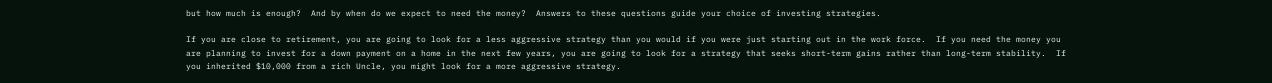but how much is enough?  And by when do we expect to need the money?  Answers to these questions guide your choice of investing strategies.

If you are close to retirement, you are going to look for a less aggressive strategy than you would if you were just starting out in the work force.  If you need the money you are planning to invest for a down payment on a home in the next few years, you are going to look for a strategy that seeks short-term gains rather than long-term stability.  If you inherited $10,000 from a rich Uncle, you might look for a more aggressive strategy.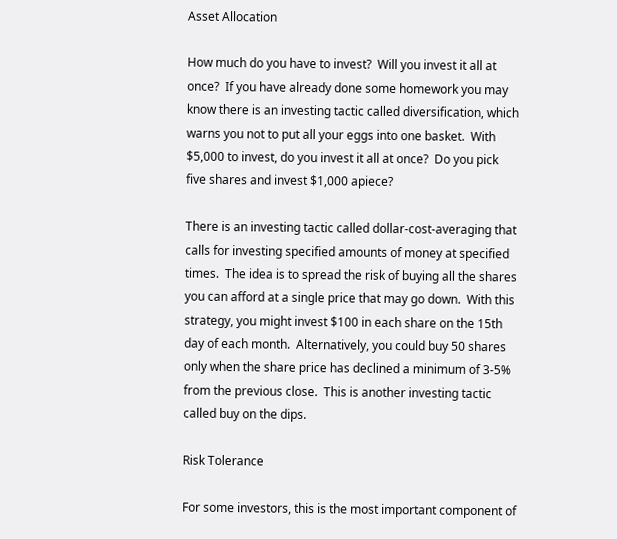Asset Allocation

How much do you have to invest?  Will you invest it all at once?  If you have already done some homework you may know there is an investing tactic called diversification, which warns you not to put all your eggs into one basket.  With $5,000 to invest, do you invest it all at once?  Do you pick five shares and invest $1,000 apiece?

There is an investing tactic called dollar-cost-averaging that calls for investing specified amounts of money at specified times.  The idea is to spread the risk of buying all the shares you can afford at a single price that may go down.  With this strategy, you might invest $100 in each share on the 15th day of each month.  Alternatively, you could buy 50 shares only when the share price has declined a minimum of 3-5% from the previous close.  This is another investing tactic called buy on the dips.

Risk Tolerance

For some investors, this is the most important component of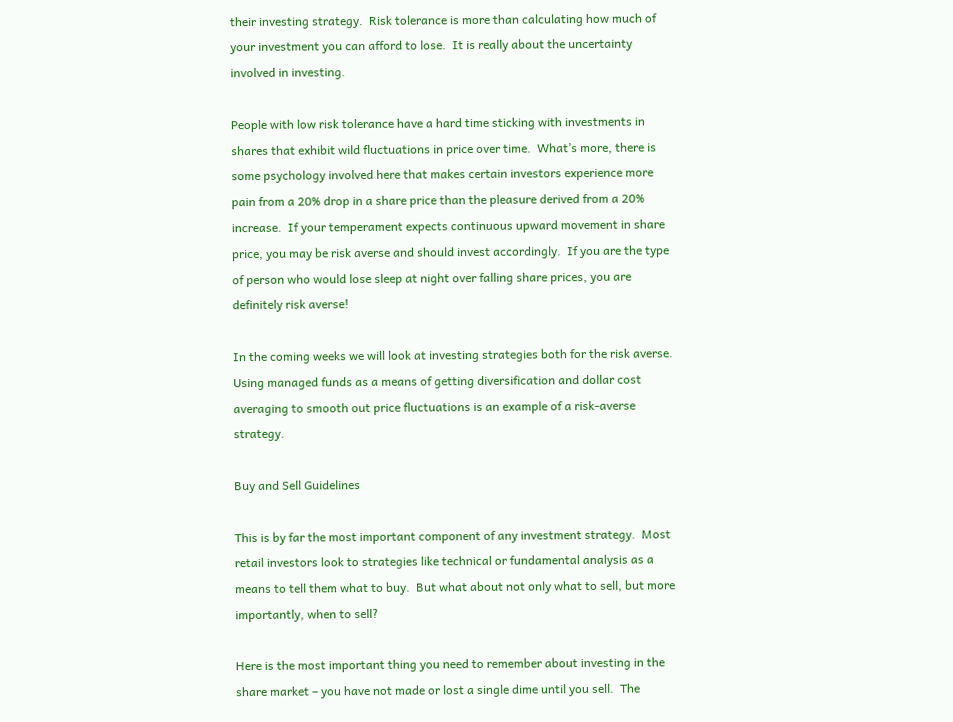their investing strategy.  Risk tolerance is more than calculating how much of your investment you can afford to lose.  It is really about the uncertainty involved in investing.

People with low risk tolerance have a hard time sticking with investments in shares that exhibit wild fluctuations in price over time.  What’s more, there is some psychology involved here that makes certain investors experience more pain from a 20% drop in a share price than the pleasure derived from a 20% increase.  If your temperament expects continuous upward movement in share price, you may be risk averse and should invest accordingly.  If you are the type of person who would lose sleep at night over falling share prices, you are definitely risk averse!

In the coming weeks we will look at investing strategies both for the risk averse.  Using managed funds as a means of getting diversification and dollar cost averaging to smooth out price fluctuations is an example of a risk-averse strategy.

Buy and Sell Guidelines

This is by far the most important component of any investment strategy.  Most retail investors look to strategies like technical or fundamental analysis as a means to tell them what to buy.  But what about not only what to sell, but more importantly, when to sell?

Here is the most important thing you need to remember about investing in the share market – you have not made or lost a single dime until you sell.  The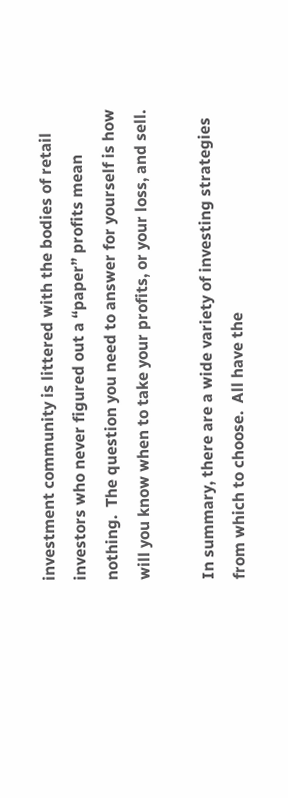investment community is littered with the bodies of retail investors who never figured out a “paper” profits mean nothing.  The question you need to answer for yourself is how will you know when to take your profits, or your loss, and sell.

In summary, there are a wide variety of investing strategies from which to choose.  All have the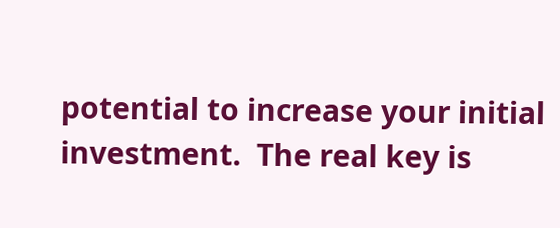potential to increase your initial investment.  The real key is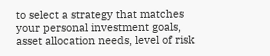to select a strategy that matches your personal investment goals, asset allocation needs, level of risk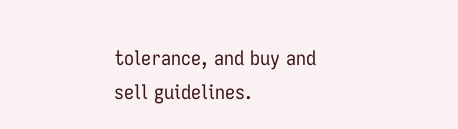tolerance, and buy and sell guidelines.